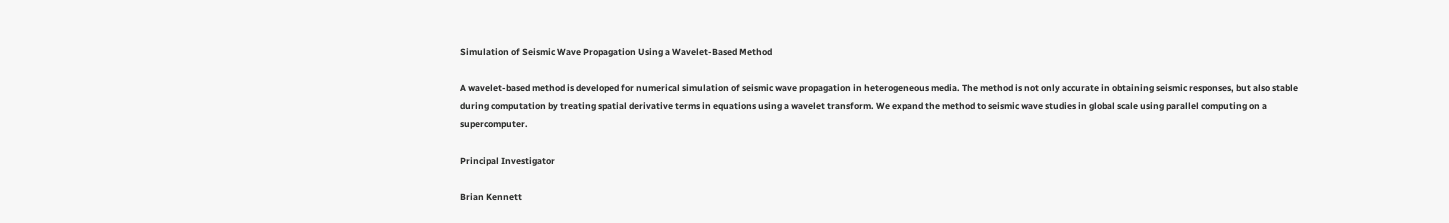Simulation of Seismic Wave Propagation Using a Wavelet-Based Method

A wavelet-based method is developed for numerical simulation of seismic wave propagation in heterogeneous media. The method is not only accurate in obtaining seismic responses, but also stable during computation by treating spatial derivative terms in equations using a wavelet transform. We expand the method to seismic wave studies in global scale using parallel computing on a supercomputer.

Principal Investigator

Brian Kennett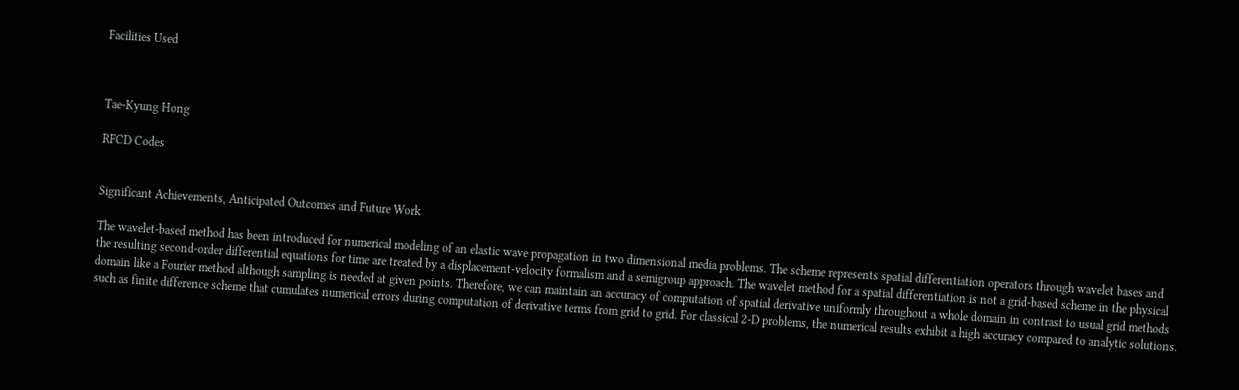Facilities Used



Tae-Kyung Hong

RFCD Codes


Significant Achievements, Anticipated Outcomes and Future Work

The wavelet-based method has been introduced for numerical modeling of an elastic wave propagation in two dimensional media problems. The scheme represents spatial differentiation operators through wavelet bases and the resulting second-order differential equations for time are treated by a displacement-velocity formalism and a semigroup approach. The wavelet method for a spatial differentiation is not a grid-based scheme in the physical domain like a Fourier method although sampling is needed at given points. Therefore, we can maintain an accuracy of computation of spatial derivative uniformly throughout a whole domain in contrast to usual grid methods such as finite difference scheme that cumulates numerical errors during computation of derivative terms from grid to grid. For classical 2-D problems, the numerical results exhibit a high accuracy compared to analytic solutions.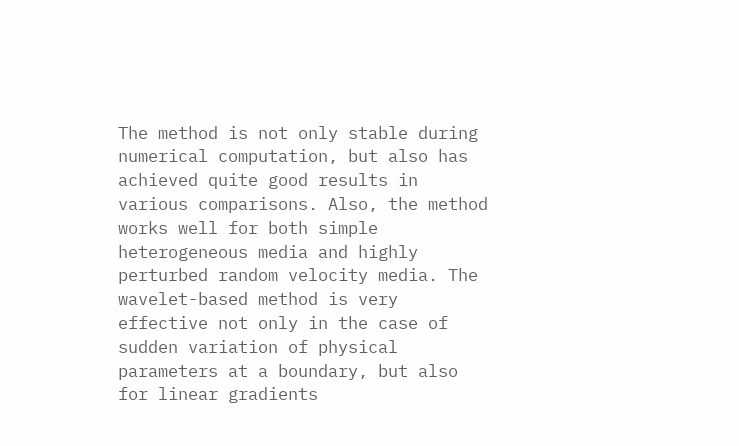The method is not only stable during numerical computation, but also has achieved quite good results in various comparisons. Also, the method works well for both simple heterogeneous media and highly perturbed random velocity media. The wavelet-based method is very effective not only in the case of sudden variation of physical parameters at a boundary, but also for linear gradients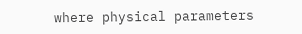where physical parameters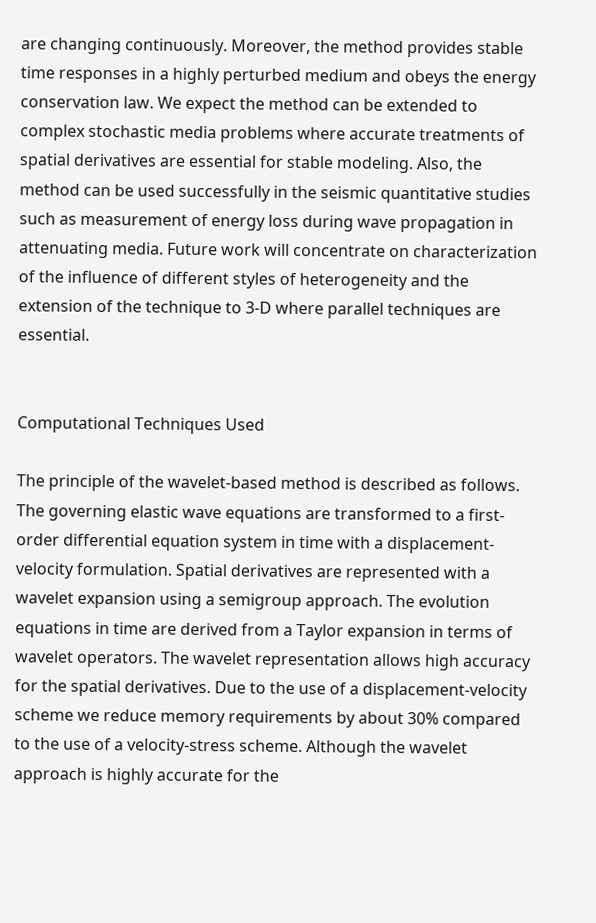are changing continuously. Moreover, the method provides stable time responses in a highly perturbed medium and obeys the energy conservation law. We expect the method can be extended to complex stochastic media problems where accurate treatments of spatial derivatives are essential for stable modeling. Also, the method can be used successfully in the seismic quantitative studies such as measurement of energy loss during wave propagation in attenuating media. Future work will concentrate on characterization of the influence of different styles of heterogeneity and the extension of the technique to 3-D where parallel techniques are essential.


Computational Techniques Used

The principle of the wavelet-based method is described as follows. The governing elastic wave equations are transformed to a first-order differential equation system in time with a displacement-velocity formulation. Spatial derivatives are represented with a wavelet expansion using a semigroup approach. The evolution equations in time are derived from a Taylor expansion in terms of wavelet operators. The wavelet representation allows high accuracy for the spatial derivatives. Due to the use of a displacement-velocity scheme we reduce memory requirements by about 30% compared to the use of a velocity-stress scheme. Although the wavelet approach is highly accurate for the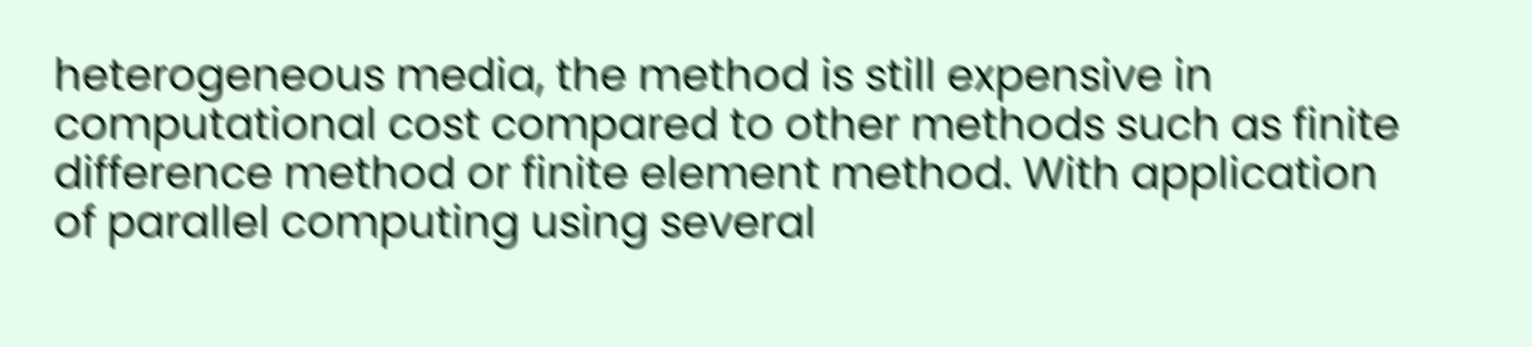heterogeneous media, the method is still expensive in computational cost compared to other methods such as finite difference method or finite element method. With application of parallel computing using several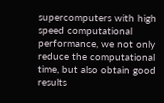supercomputers with high speed computational performance, we not only reduce the computational time, but also obtain good results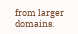from larger domains.